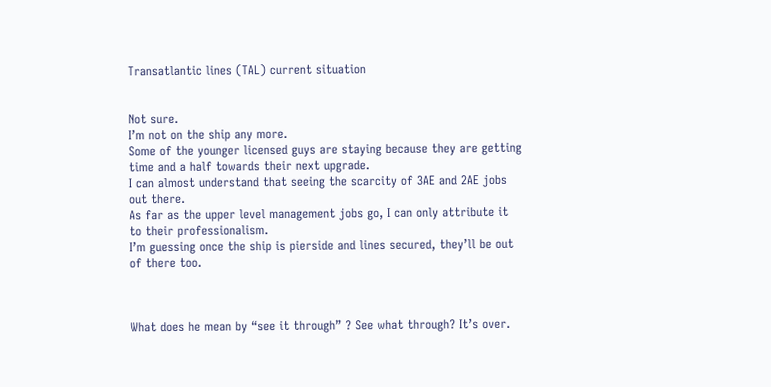Transatlantic lines (TAL) current situation


Not sure.
I’m not on the ship any more.
Some of the younger licensed guys are staying because they are getting time and a half towards their next upgrade.
I can almost understand that seeing the scarcity of 3AE and 2AE jobs out there.
As far as the upper level management jobs go, I can only attribute it to their professionalism.
I’m guessing once the ship is pierside and lines secured, they’ll be out of there too.



What does he mean by “see it through” ? See what through? It’s over.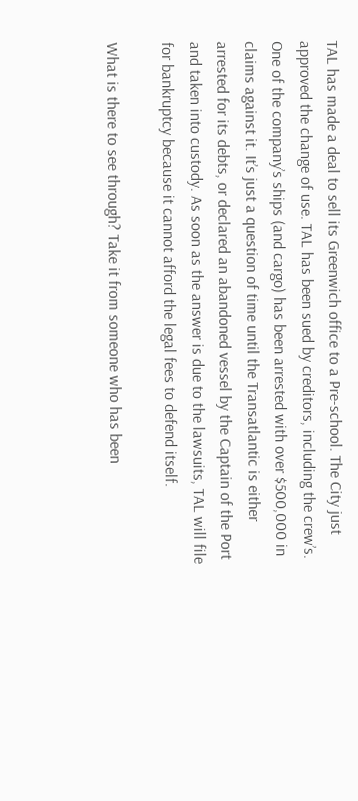TAL has made a deal to sell its Greenwich office to a Pre-school. The City just approved the change of use. TAL has been sued by creditors, including the crew’s. One of the company’s ships (and cargo) has been arrested with over $500,000 in claims against it. It’s just a question of time until the Transatlantic is either arrested for its debts, or declared an abandoned vessel by the Captain of the Port and taken into custody. As soon as the answer is due to the lawsuits, TAL will file for bankruptcy because it cannot afford the legal fees to defend itself.

What is there to see through? Take it from someone who has been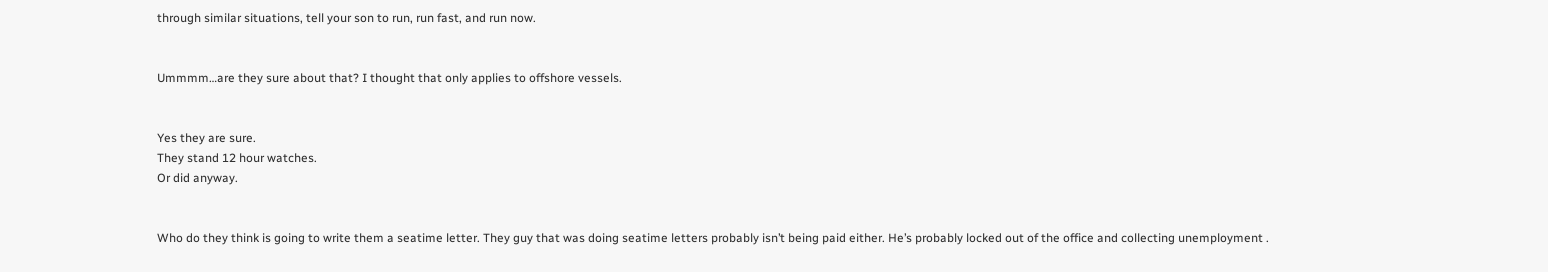through similar situations, tell your son to run, run fast, and run now.


Ummmm…are they sure about that? I thought that only applies to offshore vessels.


Yes they are sure.
They stand 12 hour watches.
Or did anyway.


Who do they think is going to write them a seatime letter. They guy that was doing seatime letters probably isn’t being paid either. He’s probably locked out of the office and collecting unemployment .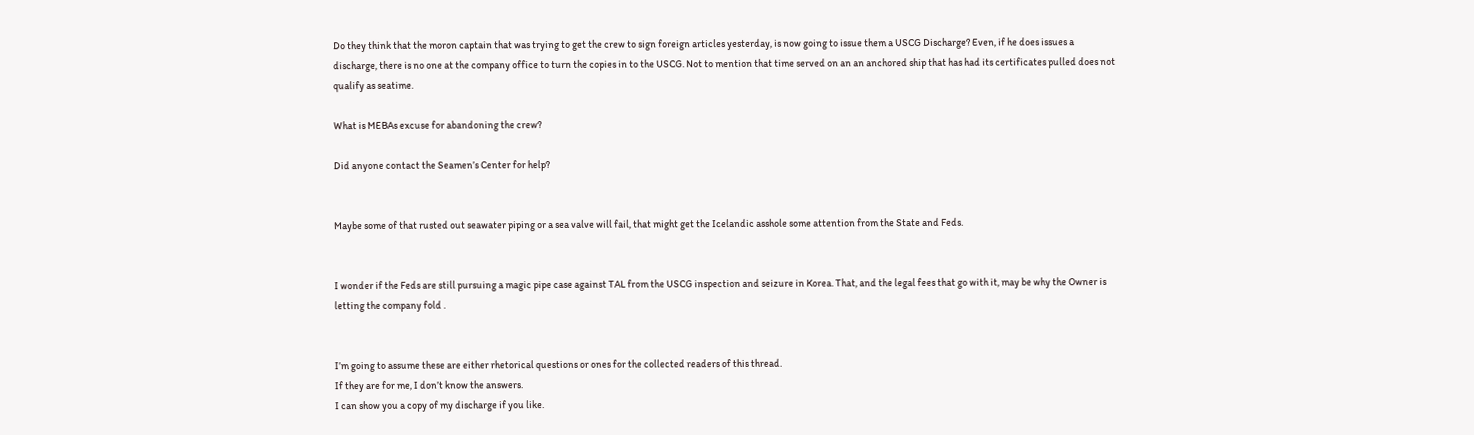Do they think that the moron captain that was trying to get the crew to sign foreign articles yesterday, is now going to issue them a USCG Discharge? Even, if he does issues a discharge, there is no one at the company office to turn the copies in to the USCG. Not to mention that time served on an an anchored ship that has had its certificates pulled does not qualify as seatime.

What is MEBAs excuse for abandoning the crew?

Did anyone contact the Seamen’s Center for help?


Maybe some of that rusted out seawater piping or a sea valve will fail, that might get the Icelandic asshole some attention from the State and Feds.


I wonder if the Feds are still pursuing a magic pipe case against TAL from the USCG inspection and seizure in Korea. That, and the legal fees that go with it, may be why the Owner is letting the company fold .


I’m going to assume these are either rhetorical questions or ones for the collected readers of this thread.
If they are for me, I don’t know the answers.
I can show you a copy of my discharge if you like.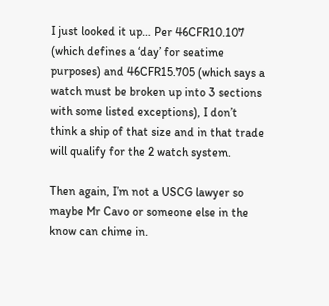I just looked it up… Per 46CFR10.107 (which defines a ‘day’ for seatime purposes) and 46CFR15.705 (which says a watch must be broken up into 3 sections with some listed exceptions), I don’t think a ship of that size and in that trade will qualify for the 2 watch system.

Then again, I’m not a USCG lawyer so maybe Mr Cavo or someone else in the know can chime in.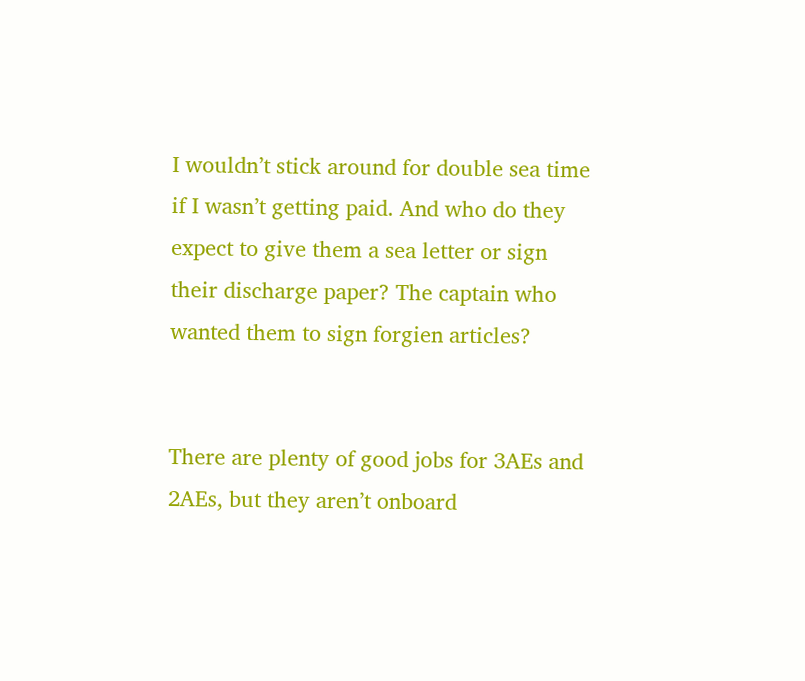I wouldn’t stick around for double sea time if I wasn’t getting paid. And who do they expect to give them a sea letter or sign their discharge paper? The captain who wanted them to sign forgien articles?


There are plenty of good jobs for 3AEs and 2AEs, but they aren’t onboard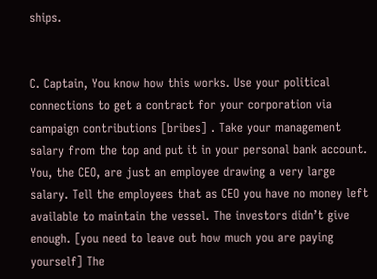ships.


C. Captain, You know how this works. Use your political connections to get a contract for your corporation via campaign contributions [bribes] . Take your management salary from the top and put it in your personal bank account. You, the CEO, are just an employee drawing a very large salary. Tell the employees that as CEO you have no money left available to maintain the vessel. The investors didn’t give enough. [you need to leave out how much you are paying yourself] The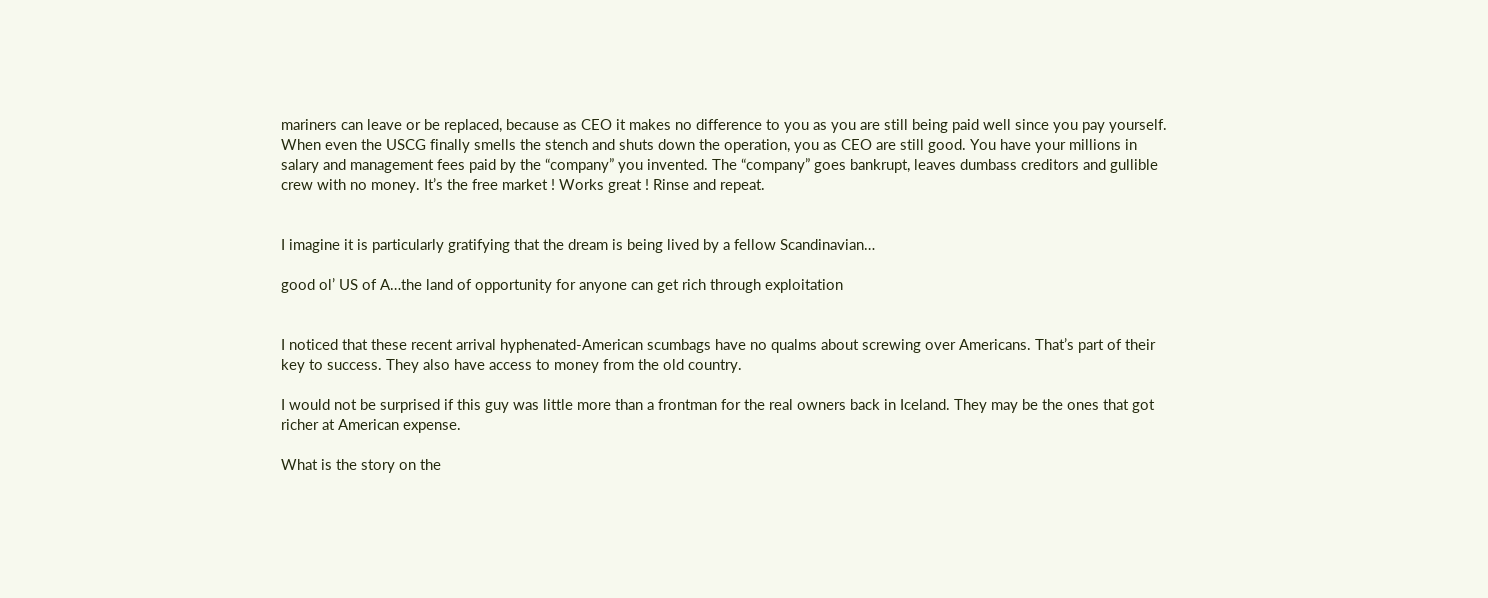mariners can leave or be replaced, because as CEO it makes no difference to you as you are still being paid well since you pay yourself. When even the USCG finally smells the stench and shuts down the operation, you as CEO are still good. You have your millions in salary and management fees paid by the “company” you invented. The “company” goes bankrupt, leaves dumbass creditors and gullible crew with no money. It’s the free market ! Works great ! Rinse and repeat.


I imagine it is particularly gratifying that the dream is being lived by a fellow Scandinavian…

good ol’ US of A…the land of opportunity for anyone can get rich through exploitation


I noticed that these recent arrival hyphenated-American scumbags have no qualms about screwing over Americans. That’s part of their key to success. They also have access to money from the old country.

I would not be surprised if this guy was little more than a frontman for the real owners back in Iceland. They may be the ones that got richer at American expense.

What is the story on the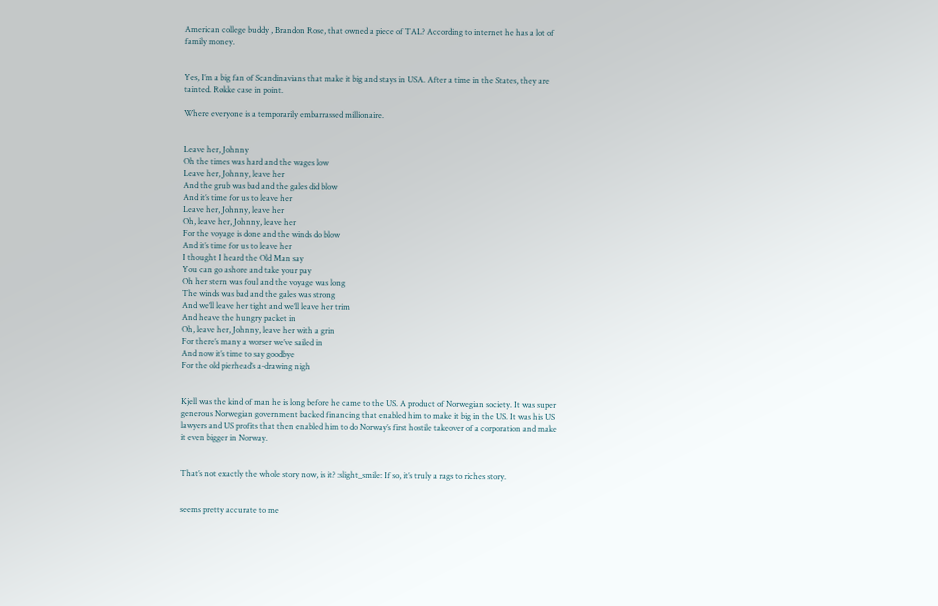American college buddy , Brandon Rose, that owned a piece of TAL? According to internet he has a lot of family money.


Yes, I’m a big fan of Scandinavians that make it big and stays in USA. After a time in the States, they are tainted. Røkke case in point.

Where everyone is a temporarily embarrassed millionaire.


Leave her, Johnny
Oh the times was hard and the wages low
Leave her, Johnny, leave her
And the grub was bad and the gales did blow
And it’s time for us to leave her
Leave her, Johnny, leave her
Oh, leave her, Johnny, leave her
For the voyage is done and the winds do blow
And it’s time for us to leave her
I thought I heard the Old Man say
You can go ashore and take your pay
Oh her stern was foul and the voyage was long
The winds was bad and the gales was strong
And we’ll leave her tight and we’ll leave her trim
And heave the hungry packet in
Oh, leave her, Johnny, leave her with a grin
For there’s many a worser we’ve sailed in
And now it’s time to say goodbye
For the old pierhead’s a-drawing nigh


Kjell was the kind of man he is long before he came to the US. A product of Norwegian society. It was super generous Norwegian government backed financing that enabled him to make it big in the US. It was his US lawyers and US profits that then enabled him to do Norway’s first hostile takeover of a corporation and make it even bigger in Norway.


That’s not exactly the whole story now, is it? :slight_smile: If so, it’s truly a rags to riches story.


seems pretty accurate to me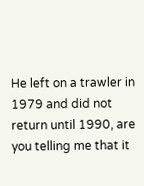He left on a trawler in 1979 and did not return until 1990, are you telling me that it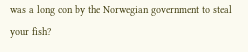was a long con by the Norwegian government to steal your fish?